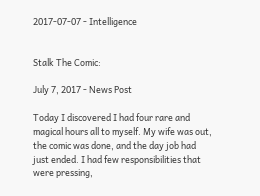2017-07-07 - Intelligence


Stalk The Comic:

July 7, 2017 - News Post

Today I discovered I had four rare and magical hours all to myself. My wife was out, the comic was done, and the day job had just ended. I had few responsibilities that were pressing,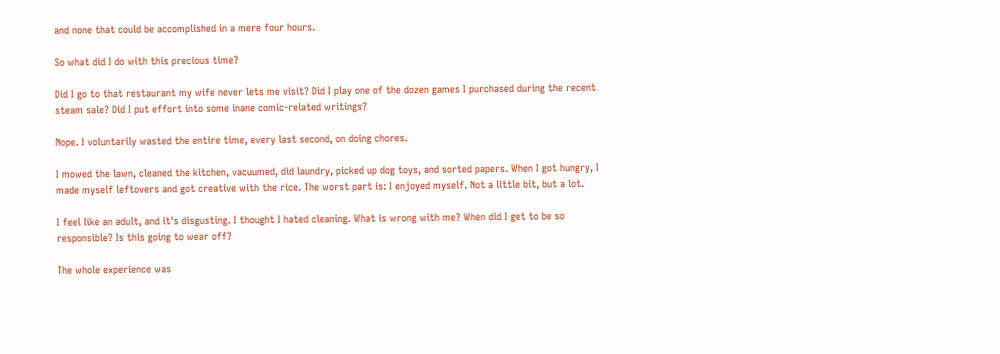and none that could be accomplished in a mere four hours.

So what did I do with this precious time?

Did I go to that restaurant my wife never lets me visit? Did I play one of the dozen games I purchased during the recent steam sale? Did I put effort into some inane comic-related writings?

Nope. I voluntarily wasted the entire time, every last second, on doing chores.

I mowed the lawn, cleaned the kitchen, vacuumed, did laundry, picked up dog toys, and sorted papers. When I got hungry, I made myself leftovers and got creative with the rice. The worst part is: I enjoyed myself. Not a little bit, but a lot.

I feel like an adult, and it's disgusting. I thought I hated cleaning. What is wrong with me? When did I get to be so responsible? Is this going to wear off?

The whole experience was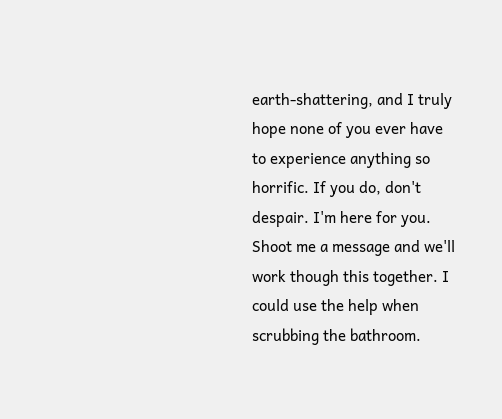earth-shattering, and I truly hope none of you ever have to experience anything so horrific. If you do, don't despair. I'm here for you. Shoot me a message and we'll work though this together. I could use the help when scrubbing the bathroom.